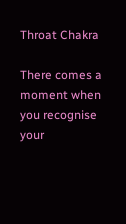Throat Chakra

There comes a moment when you recognise your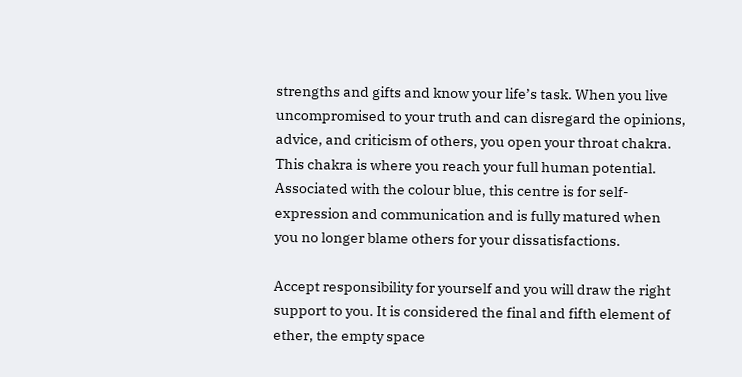strengths and gifts and know your life’s task. When you live uncompromised to your truth and can disregard the opinions, advice, and criticism of others, you open your throat chakra. This chakra is where you reach your full human potential. Associated with the colour blue, this centre is for self-expression and communication and is fully matured when you no longer blame others for your dissatisfactions.

Accept responsibility for yourself and you will draw the right support to you. It is considered the final and fifth element of ether, the empty space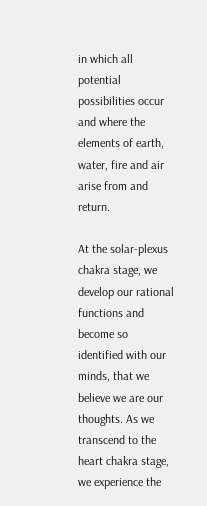in which all potential possibilities occur and where the elements of earth, water, fire and air arise from and return.

At the solar-plexus chakra stage, we develop our rational functions and become so identified with our minds, that we believe we are our thoughts. As we transcend to the heart chakra stage, we experience the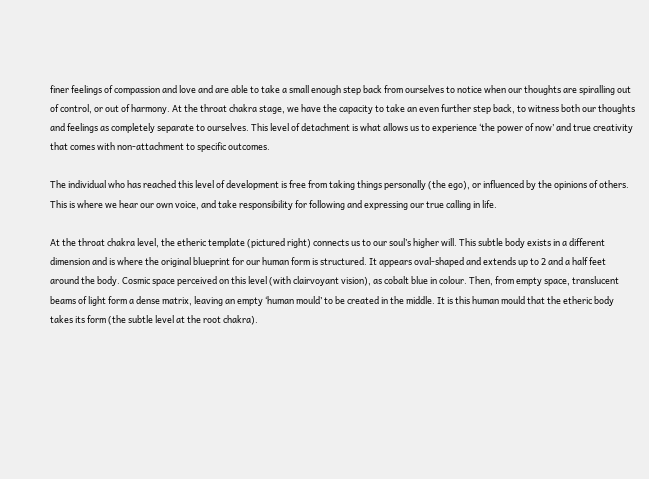finer feelings of compassion and love and are able to take a small enough step back from ourselves to notice when our thoughts are spiralling out of control, or out of harmony. At the throat chakra stage, we have the capacity to take an even further step back, to witness both our thoughts and feelings as completely separate to ourselves. This level of detachment is what allows us to experience ‘the power of now’ and true creativity that comes with non-attachment to specific outcomes.

The individual who has reached this level of development is free from taking things personally (the ego), or influenced by the opinions of others. This is where we hear our own voice, and take responsibility for following and expressing our true calling in life.

At the throat chakra level, the etheric template (pictured right) connects us to our soul’s higher will. This subtle body exists in a different dimension and is where the original blueprint for our human form is structured. It appears oval-shaped and extends up to 2 and a half feet around the body. Cosmic space perceived on this level (with clairvoyant vision), as cobalt blue in colour. Then, from empty space, translucent beams of light form a dense matrix, leaving an empty ‘human mould’ to be created in the middle. It is this human mould that the etheric body takes its form (the subtle level at the root chakra).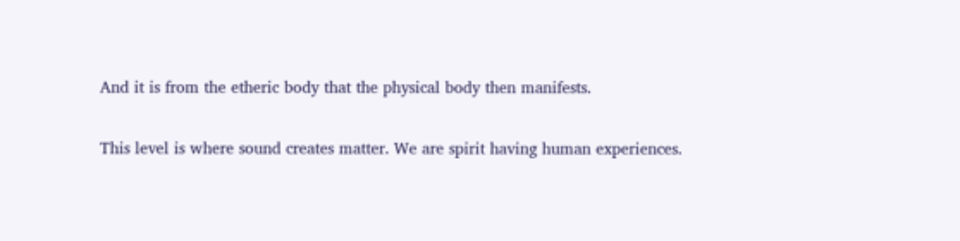And it is from the etheric body that the physical body then manifests.

This level is where sound creates matter. We are spirit having human experiences.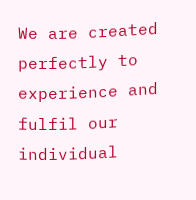We are created perfectly to experience and fulfil our individual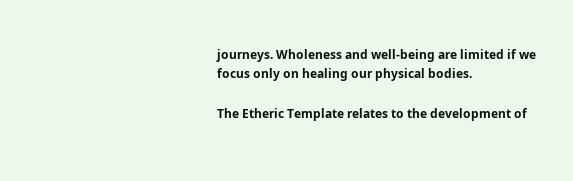journeys. Wholeness and well-being are limited if we focus only on healing our physical bodies.

The Etheric Template relates to the development of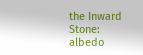the Inward Stone: albedo